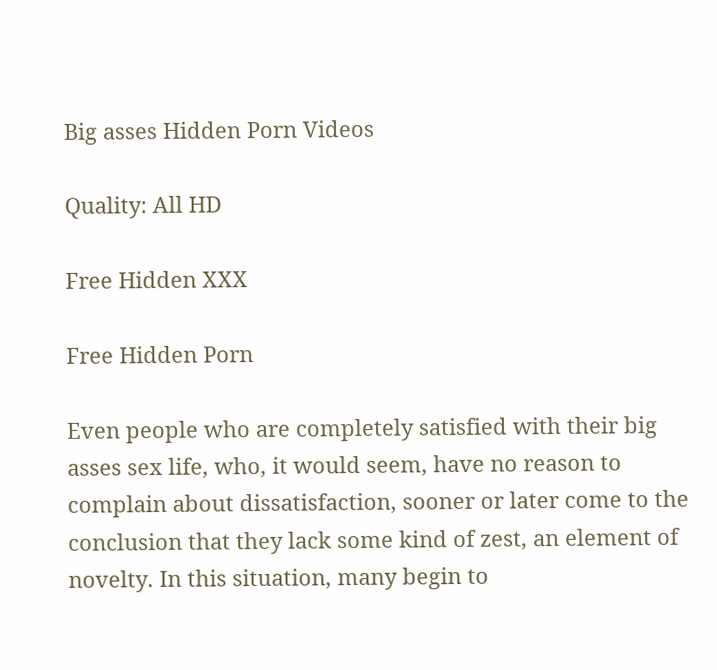Big asses Hidden Porn Videos

Quality: All HD

Free Hidden XXX

Free Hidden Porn

Even people who are completely satisfied with their big asses sex life, who, it would seem, have no reason to complain about dissatisfaction, sooner or later come to the conclusion that they lack some kind of zest, an element of novelty. In this situation, many begin to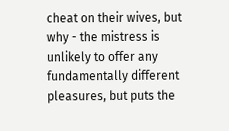cheat on their wives, but why - the mistress is unlikely to offer any fundamentally different pleasures, but puts the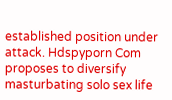established position under attack. Hdspyporn Com proposes to diversify masturbating solo sex life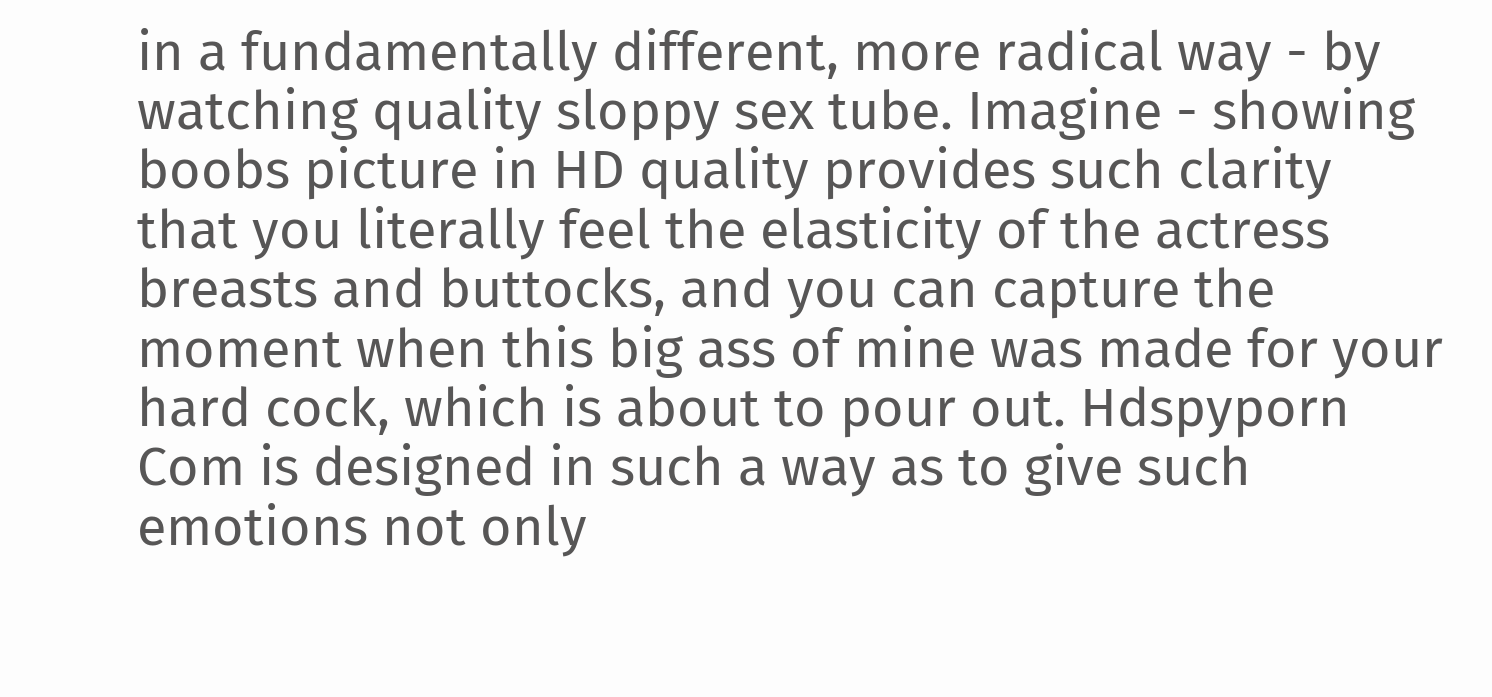in a fundamentally different, more radical way - by watching quality sloppy sex tube. Imagine - showing boobs picture in HD quality provides such clarity that you literally feel the elasticity of the actress breasts and buttocks, and you can capture the moment when this big ass of mine was made for your hard cock, which is about to pour out. Hdspyporn Com is designed in such a way as to give such emotions not only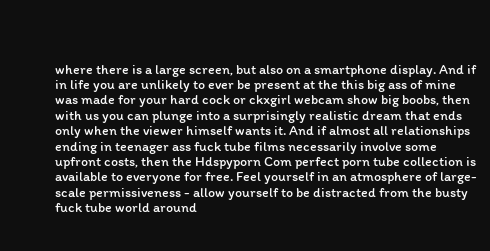where there is a large screen, but also on a smartphone display. And if in life you are unlikely to ever be present at the this big ass of mine was made for your hard cock or ckxgirl webcam show big boobs, then with us you can plunge into a surprisingly realistic dream that ends only when the viewer himself wants it. And if almost all relationships ending in teenager ass fuck tube films necessarily involve some upfront costs, then the Hdspyporn Com perfect porn tube collection is available to everyone for free. Feel yourself in an atmosphere of large-scale permissiveness - allow yourself to be distracted from the busty fuck tube world around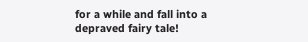for a while and fall into a depraved fairy tale!